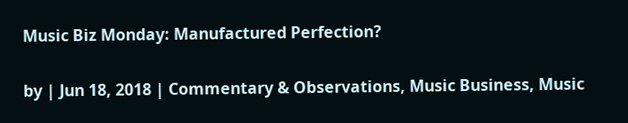Music Biz Monday: Manufactured Perfection?

by | Jun 18, 2018 | Commentary & Observations, Music Business, Music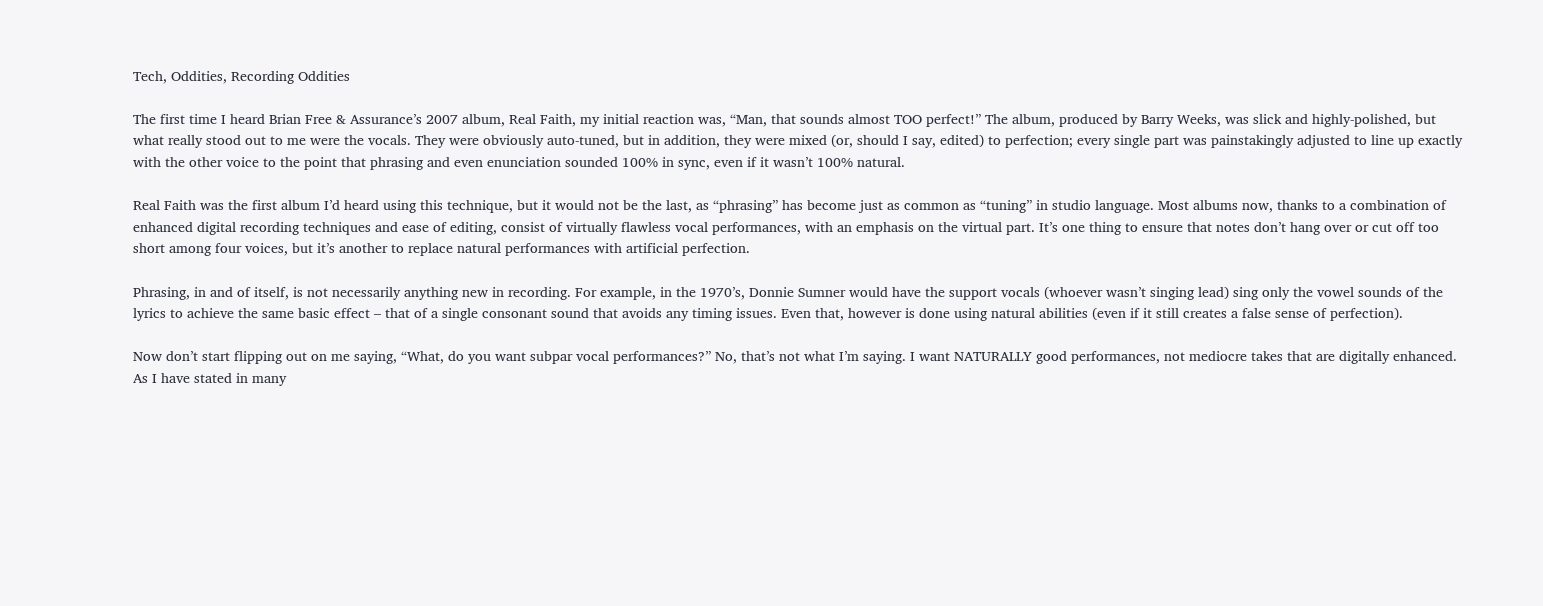Tech, Oddities, Recording Oddities

The first time I heard Brian Free & Assurance’s 2007 album, Real Faith, my initial reaction was, “Man, that sounds almost TOO perfect!” The album, produced by Barry Weeks, was slick and highly-polished, but what really stood out to me were the vocals. They were obviously auto-tuned, but in addition, they were mixed (or, should I say, edited) to perfection; every single part was painstakingly adjusted to line up exactly with the other voice to the point that phrasing and even enunciation sounded 100% in sync, even if it wasn’t 100% natural.

Real Faith was the first album I’d heard using this technique, but it would not be the last, as “phrasing” has become just as common as “tuning” in studio language. Most albums now, thanks to a combination of enhanced digital recording techniques and ease of editing, consist of virtually flawless vocal performances, with an emphasis on the virtual part. It’s one thing to ensure that notes don’t hang over or cut off too short among four voices, but it’s another to replace natural performances with artificial perfection.

Phrasing, in and of itself, is not necessarily anything new in recording. For example, in the 1970’s, Donnie Sumner would have the support vocals (whoever wasn’t singing lead) sing only the vowel sounds of the lyrics to achieve the same basic effect – that of a single consonant sound that avoids any timing issues. Even that, however is done using natural abilities (even if it still creates a false sense of perfection).

Now don’t start flipping out on me saying, “What, do you want subpar vocal performances?” No, that’s not what I’m saying. I want NATURALLY good performances, not mediocre takes that are digitally enhanced. As I have stated in many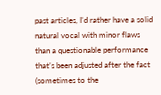past articles, I’d rather have a solid natural vocal with minor flaws than a questionable performance that’s been adjusted after the fact (sometimes to the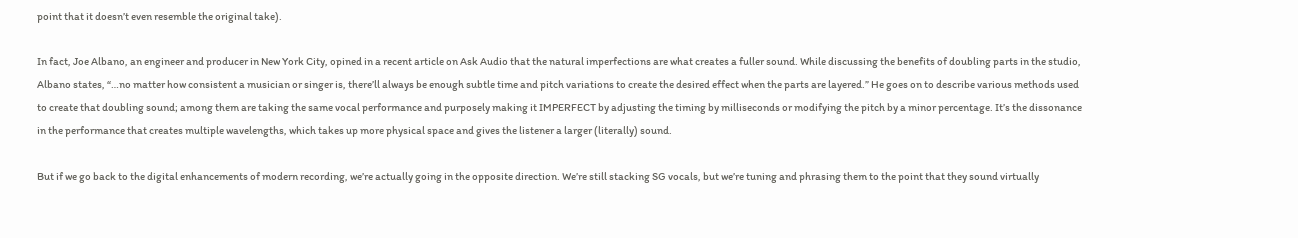point that it doesn’t even resemble the original take).

In fact, Joe Albano, an engineer and producer in New York City, opined in a recent article on Ask Audio that the natural imperfections are what creates a fuller sound. While discussing the benefits of doubling parts in the studio, Albano states, “…no matter how consistent a musician or singer is, there’ll always be enough subtle time and pitch variations to create the desired effect when the parts are layered.” He goes on to describe various methods used to create that doubling sound; among them are taking the same vocal performance and purposely making it IMPERFECT by adjusting the timing by milliseconds or modifying the pitch by a minor percentage. It’s the dissonance in the performance that creates multiple wavelengths, which takes up more physical space and gives the listener a larger (literally) sound.

But if we go back to the digital enhancements of modern recording, we’re actually going in the opposite direction. We’re still stacking SG vocals, but we’re tuning and phrasing them to the point that they sound virtually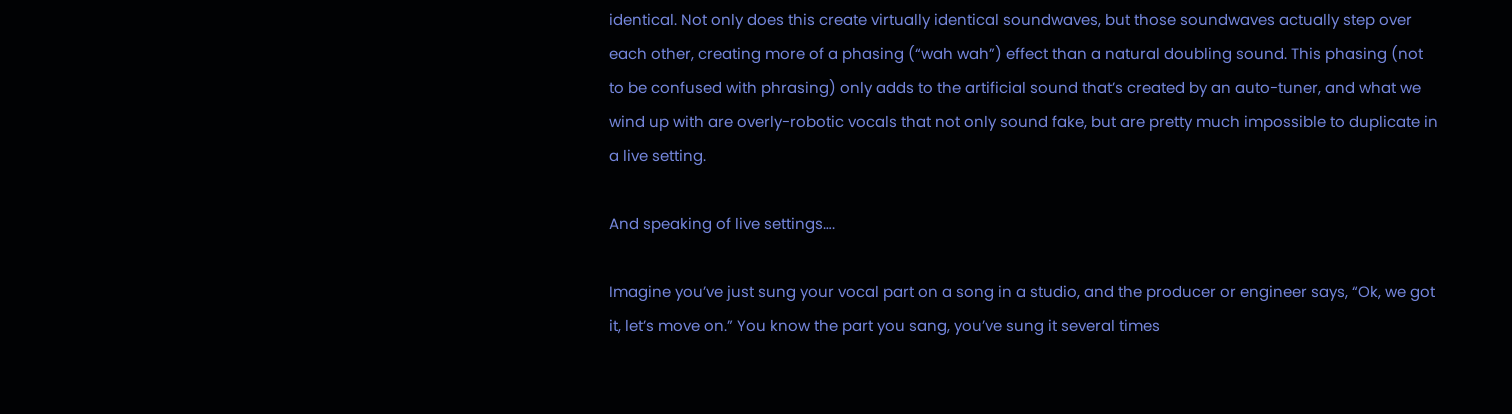identical. Not only does this create virtually identical soundwaves, but those soundwaves actually step over each other, creating more of a phasing (“wah wah”) effect than a natural doubling sound. This phasing (not to be confused with phrasing) only adds to the artificial sound that’s created by an auto-tuner, and what we wind up with are overly-robotic vocals that not only sound fake, but are pretty much impossible to duplicate in a live setting.

And speaking of live settings….

Imagine you’ve just sung your vocal part on a song in a studio, and the producer or engineer says, “Ok, we got it, let’s move on.” You know the part you sang, you’ve sung it several times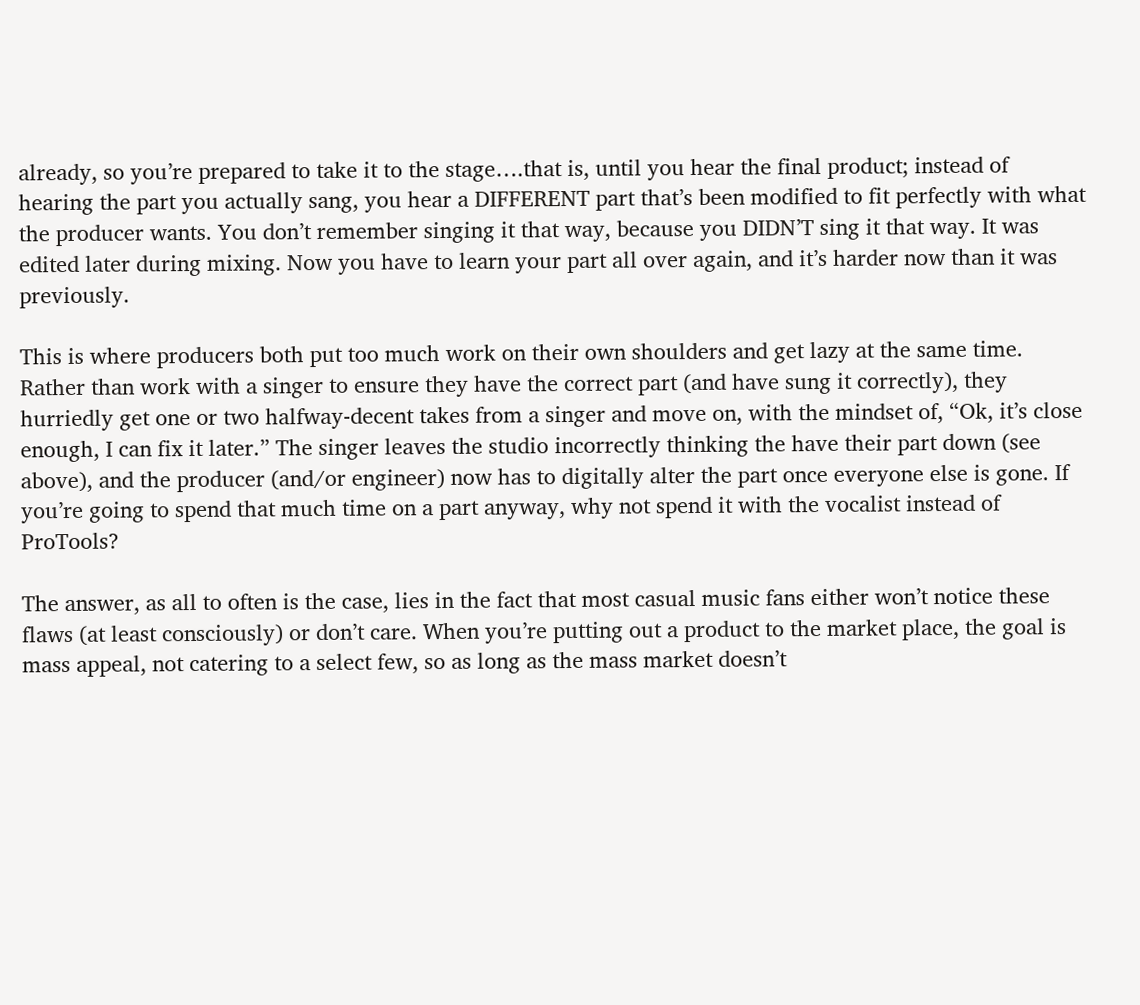already, so you’re prepared to take it to the stage….that is, until you hear the final product; instead of hearing the part you actually sang, you hear a DIFFERENT part that’s been modified to fit perfectly with what the producer wants. You don’t remember singing it that way, because you DIDN’T sing it that way. It was edited later during mixing. Now you have to learn your part all over again, and it’s harder now than it was previously.

This is where producers both put too much work on their own shoulders and get lazy at the same time. Rather than work with a singer to ensure they have the correct part (and have sung it correctly), they hurriedly get one or two halfway-decent takes from a singer and move on, with the mindset of, “Ok, it’s close enough, I can fix it later.” The singer leaves the studio incorrectly thinking the have their part down (see above), and the producer (and/or engineer) now has to digitally alter the part once everyone else is gone. If you’re going to spend that much time on a part anyway, why not spend it with the vocalist instead of ProTools?

The answer, as all to often is the case, lies in the fact that most casual music fans either won’t notice these flaws (at least consciously) or don’t care. When you’re putting out a product to the market place, the goal is mass appeal, not catering to a select few, so as long as the mass market doesn’t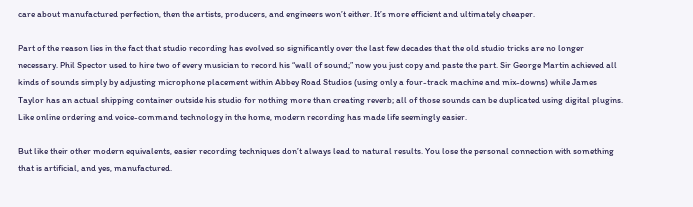care about manufactured perfection, then the artists, producers, and engineers won’t either. It’s more efficient and ultimately cheaper.

Part of the reason lies in the fact that studio recording has evolved so significantly over the last few decades that the old studio tricks are no longer necessary. Phil Spector used to hire two of every musician to record his “wall of sound;” now you just copy and paste the part. Sir George Martin achieved all kinds of sounds simply by adjusting microphone placement within Abbey Road Studios (using only a four-track machine and mix-downs) while James Taylor has an actual shipping container outside his studio for nothing more than creating reverb; all of those sounds can be duplicated using digital plugins. Like online ordering and voice-command technology in the home, modern recording has made life seemingly easier.

But like their other modern equivalents, easier recording techniques don’t always lead to natural results. You lose the personal connection with something that is artificial, and yes, manufactured.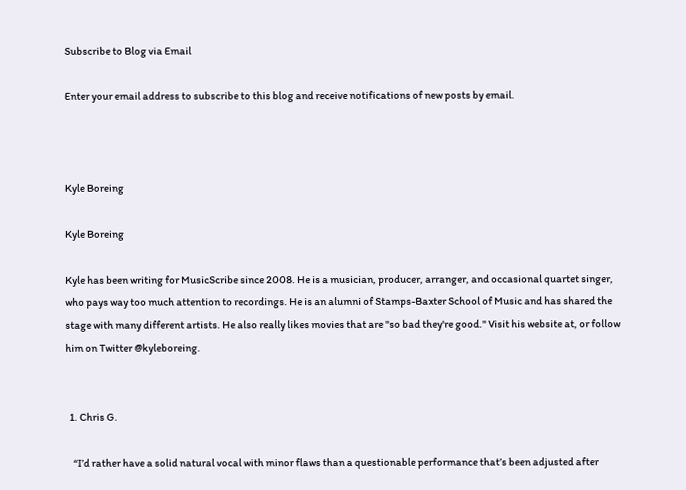Subscribe to Blog via Email

Enter your email address to subscribe to this blog and receive notifications of new posts by email.



Kyle Boreing

Kyle Boreing

Kyle has been writing for MusicScribe since 2008. He is a musician, producer, arranger, and occasional quartet singer, who pays way too much attention to recordings. He is an alumni of Stamps-Baxter School of Music and has shared the stage with many different artists. He also really likes movies that are "so bad they're good." Visit his website at, or follow him on Twitter @kyleboreing.


  1. Chris G.

    “I’d rather have a solid natural vocal with minor flaws than a questionable performance that’s been adjusted after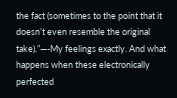the fact (sometimes to the point that it doesn’t even resemble the original take).”—-My feelings exactly. And what happens when these electronically perfected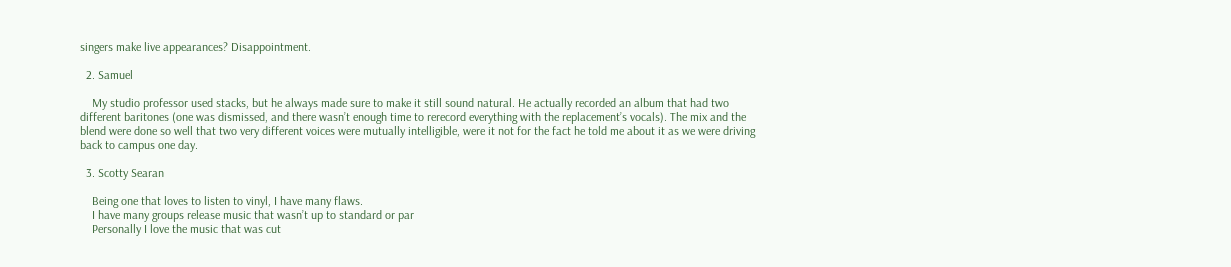singers make live appearances? Disappointment.

  2. Samuel

    My studio professor used stacks, but he always made sure to make it still sound natural. He actually recorded an album that had two different baritones (one was dismissed, and there wasn’t enough time to rerecord everything with the replacement’s vocals). The mix and the blend were done so well that two very different voices were mutually intelligible, were it not for the fact he told me about it as we were driving back to campus one day.

  3. Scotty Searan

    Being one that loves to listen to vinyl, I have many flaws.
    I have many groups release music that wasn’t up to standard or par
    Personally I love the music that was cut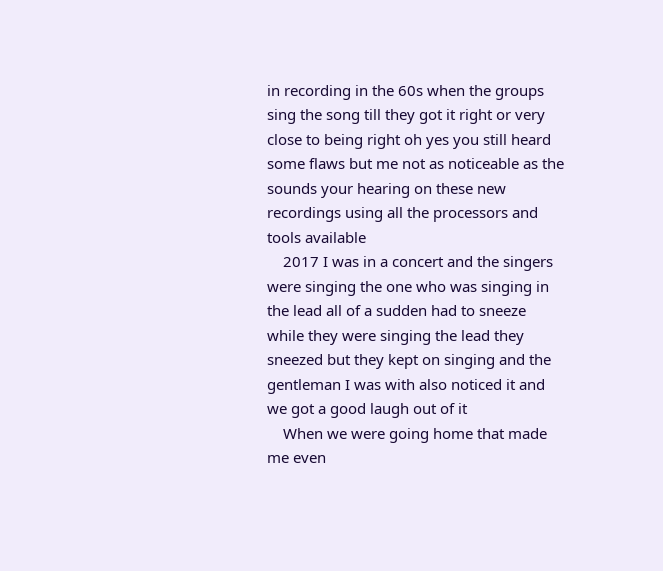in recording in the 60s when the groups sing the song till they got it right or very close to being right oh yes you still heard some flaws but me not as noticeable as the sounds your hearing on these new recordings using all the processors and tools available
    2017 I was in a concert and the singers were singing the one who was singing in the lead all of a sudden had to sneeze while they were singing the lead they sneezed but they kept on singing and the gentleman I was with also noticed it and we got a good laugh out of it
    When we were going home that made me even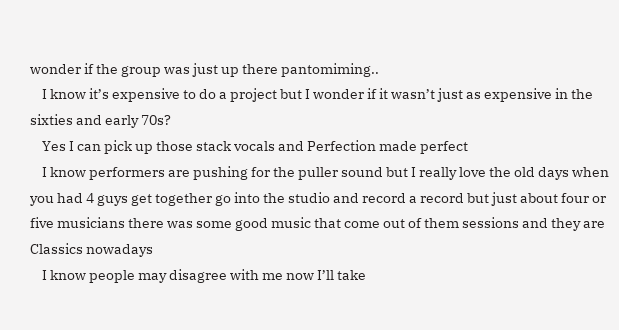wonder if the group was just up there pantomiming..
    I know it’s expensive to do a project but I wonder if it wasn’t just as expensive in the sixties and early 70s?
    Yes I can pick up those stack vocals and Perfection made perfect
    I know performers are pushing for the puller sound but I really love the old days when you had 4 guys get together go into the studio and record a record but just about four or five musicians there was some good music that come out of them sessions and they are Classics nowadays
    I know people may disagree with me now I’ll take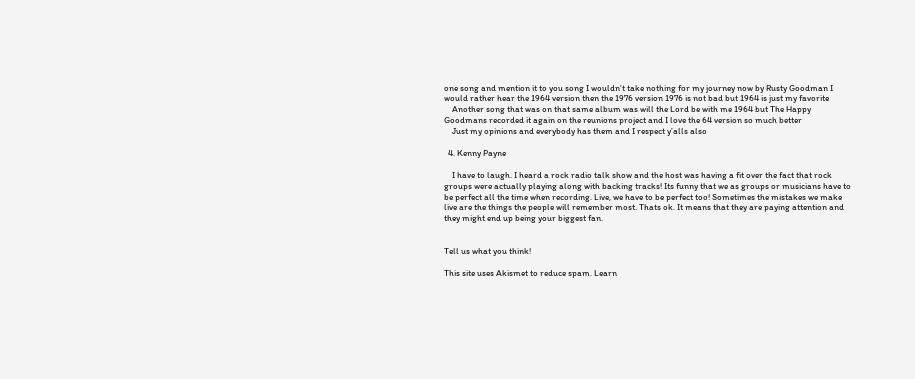one song and mention it to you song I wouldn’t take nothing for my journey now by Rusty Goodman I would rather hear the 1964 version then the 1976 version 1976 is not bad but 1964 is just my favorite
    Another song that was on that same album was will the Lord be with me 1964 but The Happy Goodmans recorded it again on the reunions project and I love the 64 version so much better
    Just my opinions and everybody has them and I respect y’alls also

  4. Kenny Payne

    I have to laugh. I heard a rock radio talk show and the host was having a fit over the fact that rock groups were actually playing along with backing tracks! Its funny that we as groups or musicians have to be perfect all the time when recording. Live, we have to be perfect too! Sometimes the mistakes we make live are the things the people will remember most. Thats ok. It means that they are paying attention and they might end up being your biggest fan.


Tell us what you think!

This site uses Akismet to reduce spam. Learn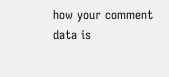how your comment data is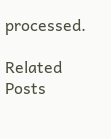processed.

Related Posts